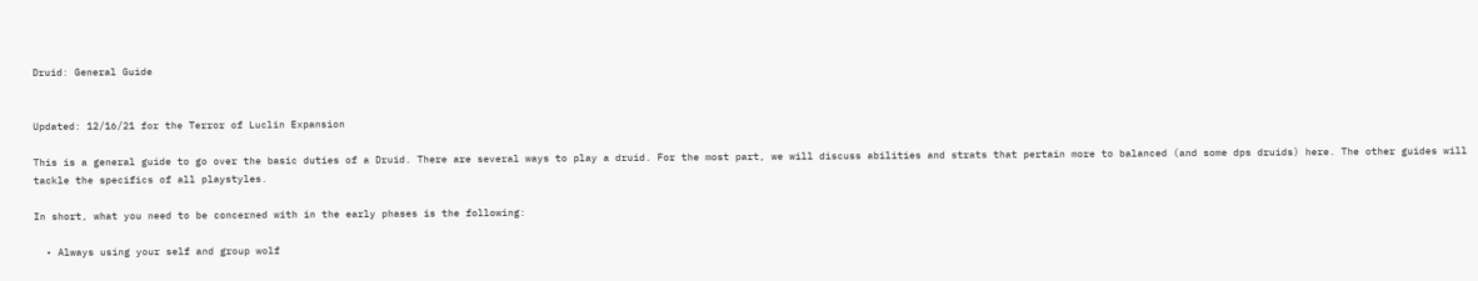Druid: General Guide


Updated: 12/16/21 for the Terror of Luclin Expansion

This is a general guide to go over the basic duties of a Druid. There are several ways to play a druid. For the most part, we will discuss abilities and strats that pertain more to balanced (and some dps druids) here. The other guides will tackle the specifics of all playstyles.

In short, what you need to be concerned with in the early phases is the following:

  • Always using your self and group wolf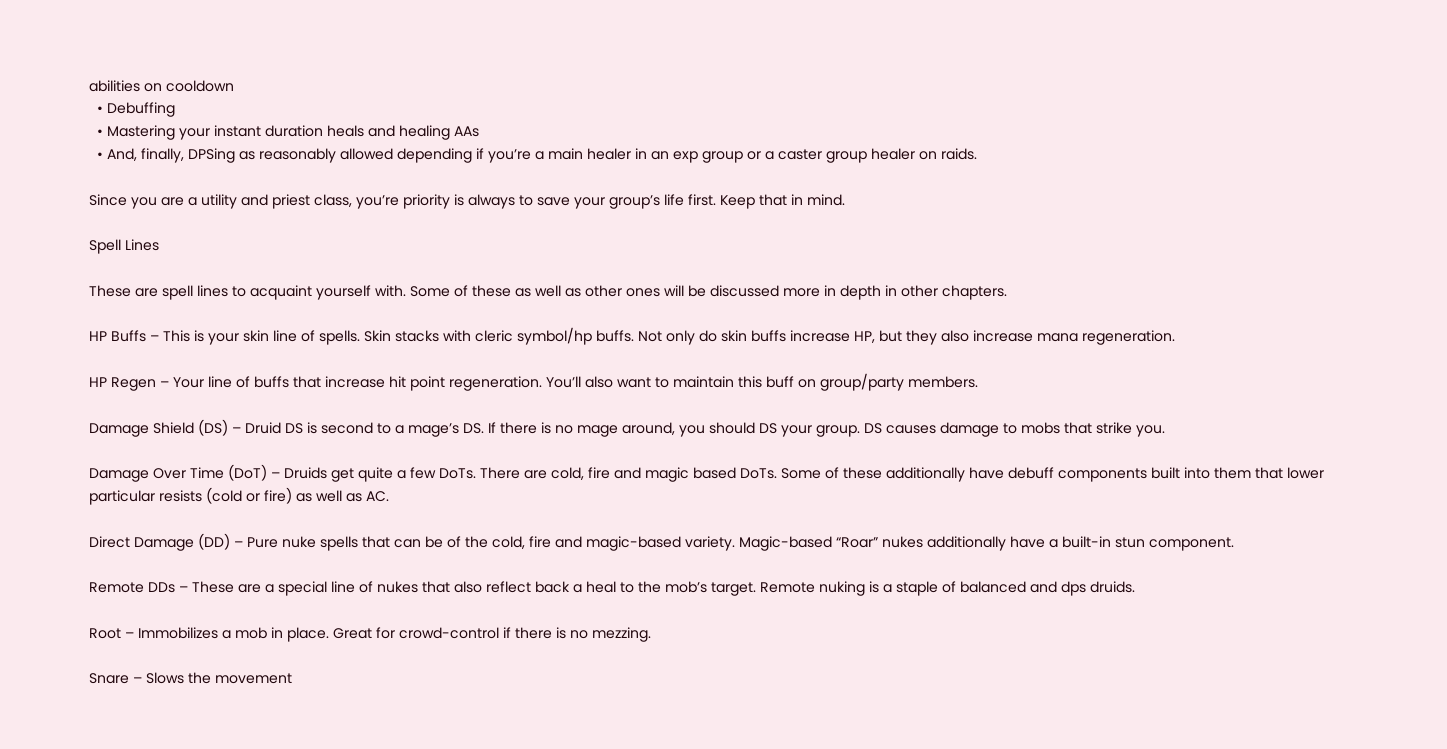abilities on cooldown
  • Debuffing
  • Mastering your instant duration heals and healing AAs
  • And, finally, DPSing as reasonably allowed depending if you’re a main healer in an exp group or a caster group healer on raids.

Since you are a utility and priest class, you’re priority is always to save your group’s life first. Keep that in mind.

Spell Lines

These are spell lines to acquaint yourself with. Some of these as well as other ones will be discussed more in depth in other chapters.

HP Buffs – This is your skin line of spells. Skin stacks with cleric symbol/hp buffs. Not only do skin buffs increase HP, but they also increase mana regeneration.

HP Regen – Your line of buffs that increase hit point regeneration. You’ll also want to maintain this buff on group/party members.

Damage Shield (DS) – Druid DS is second to a mage’s DS. If there is no mage around, you should DS your group. DS causes damage to mobs that strike you.

Damage Over Time (DoT) – Druids get quite a few DoTs. There are cold, fire and magic based DoTs. Some of these additionally have debuff components built into them that lower particular resists (cold or fire) as well as AC.

Direct Damage (DD) – Pure nuke spells that can be of the cold, fire and magic-based variety. Magic-based “Roar” nukes additionally have a built-in stun component.

Remote DDs – These are a special line of nukes that also reflect back a heal to the mob’s target. Remote nuking is a staple of balanced and dps druids.

Root – Immobilizes a mob in place. Great for crowd-control if there is no mezzing.

Snare – Slows the movement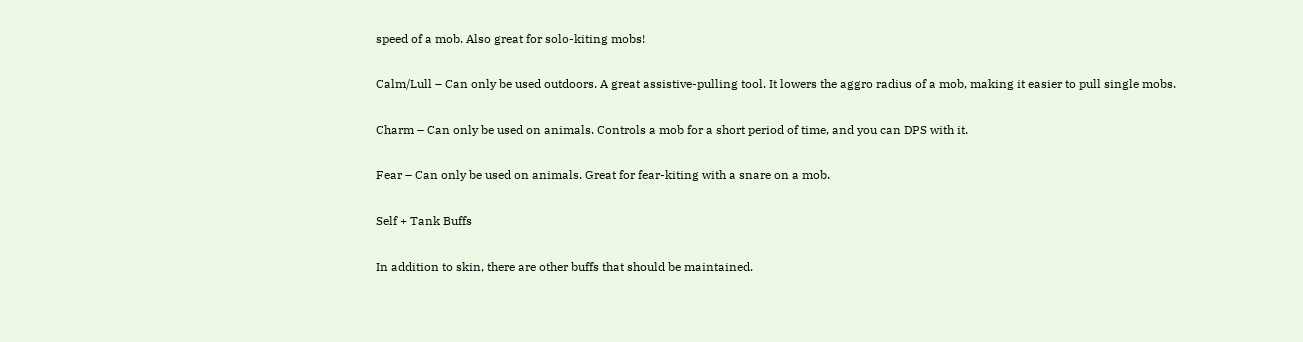speed of a mob. Also great for solo-kiting mobs!

Calm/Lull – Can only be used outdoors. A great assistive-pulling tool. It lowers the aggro radius of a mob, making it easier to pull single mobs.

Charm – Can only be used on animals. Controls a mob for a short period of time, and you can DPS with it.

Fear – Can only be used on animals. Great for fear-kiting with a snare on a mob.

Self + Tank Buffs

In addition to skin, there are other buffs that should be maintained.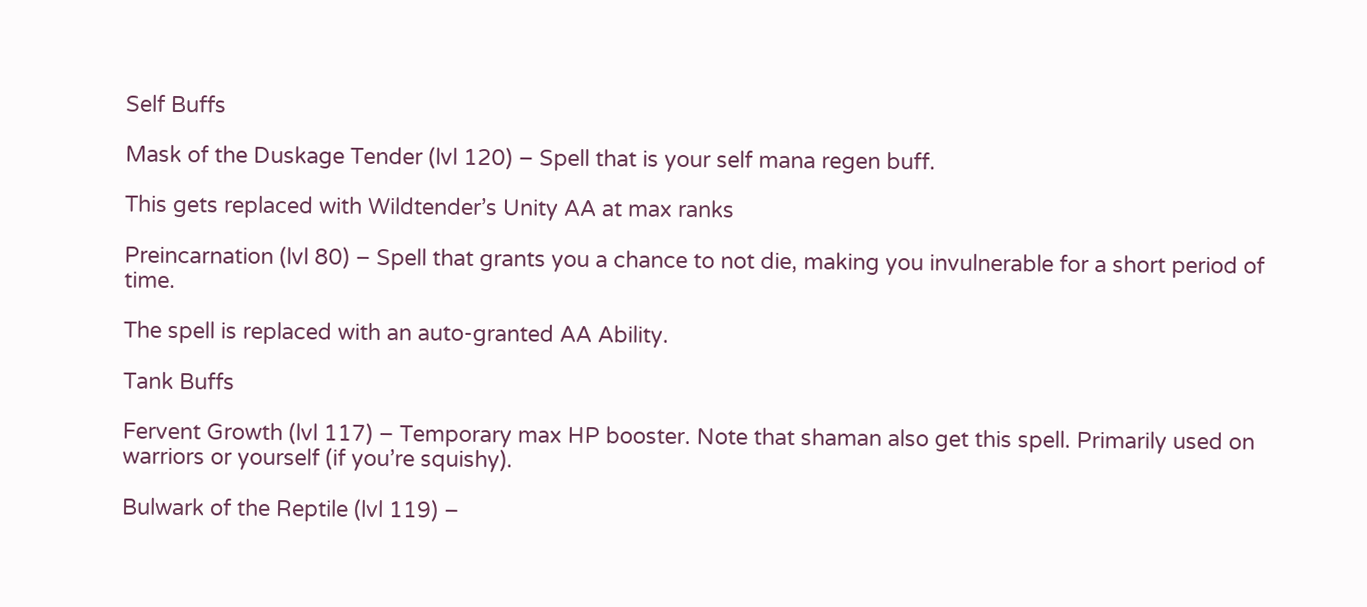Self Buffs

Mask of the Duskage Tender (lvl 120) – Spell that is your self mana regen buff.

This gets replaced with Wildtender’s Unity AA at max ranks

Preincarnation (lvl 80) – Spell that grants you a chance to not die, making you invulnerable for a short period of time.

The spell is replaced with an auto-granted AA Ability.

Tank Buffs

Fervent Growth (lvl 117) – Temporary max HP booster. Note that shaman also get this spell. Primarily used on warriors or yourself (if you’re squishy).

Bulwark of the Reptile (lvl 119) –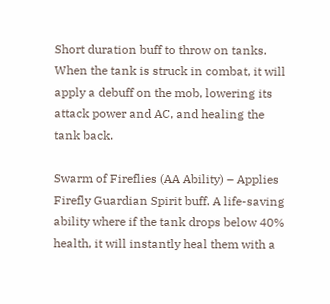Short duration buff to throw on tanks. When the tank is struck in combat, it will apply a debuff on the mob, lowering its attack power and AC, and healing the tank back.

Swarm of Fireflies (AA Ability) – Applies Firefly Guardian Spirit buff. A life-saving ability where if the tank drops below 40% health, it will instantly heal them with a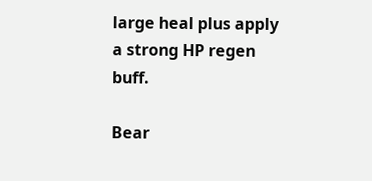large heal plus apply a strong HP regen buff.

Bear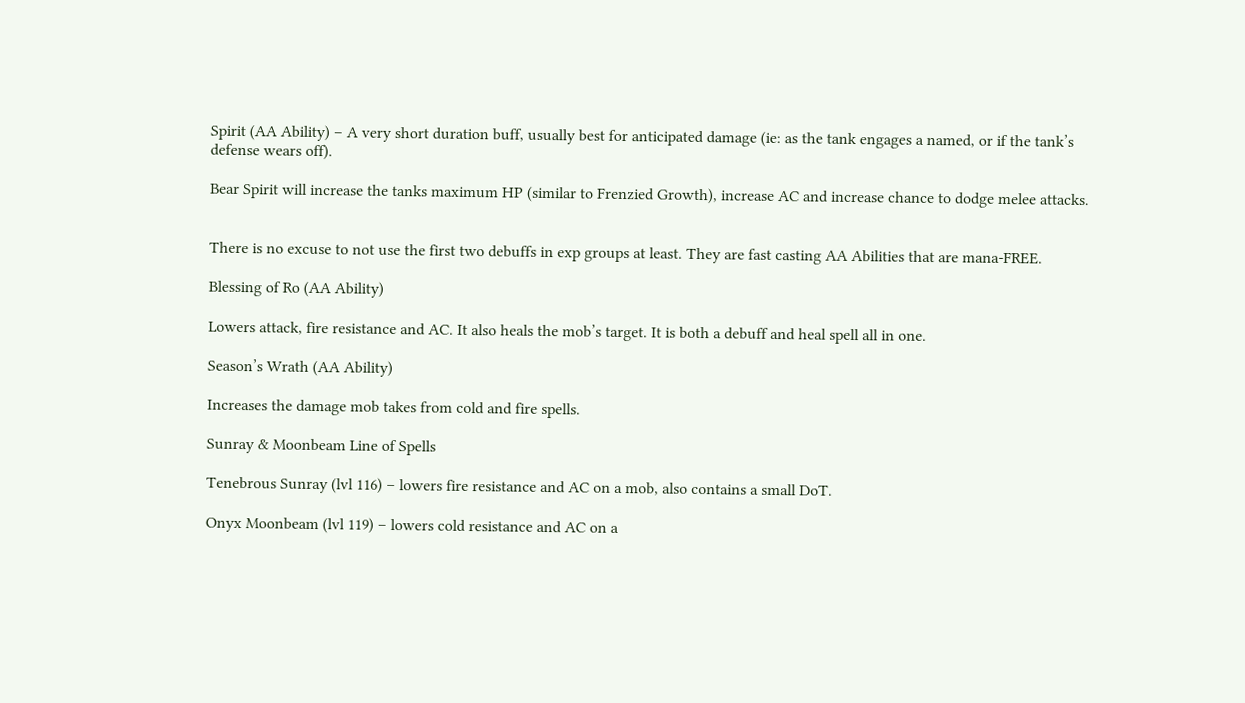Spirit (AA Ability) – A very short duration buff, usually best for anticipated damage (ie: as the tank engages a named, or if the tank’s defense wears off).

Bear Spirit will increase the tanks maximum HP (similar to Frenzied Growth), increase AC and increase chance to dodge melee attacks.


There is no excuse to not use the first two debuffs in exp groups at least. They are fast casting AA Abilities that are mana-FREE.

Blessing of Ro (AA Ability)

Lowers attack, fire resistance and AC. It also heals the mob’s target. It is both a debuff and heal spell all in one.

Season’s Wrath (AA Ability)

Increases the damage mob takes from cold and fire spells.

Sunray & Moonbeam Line of Spells

Tenebrous Sunray (lvl 116) – lowers fire resistance and AC on a mob, also contains a small DoT.

Onyx Moonbeam (lvl 119) – lowers cold resistance and AC on a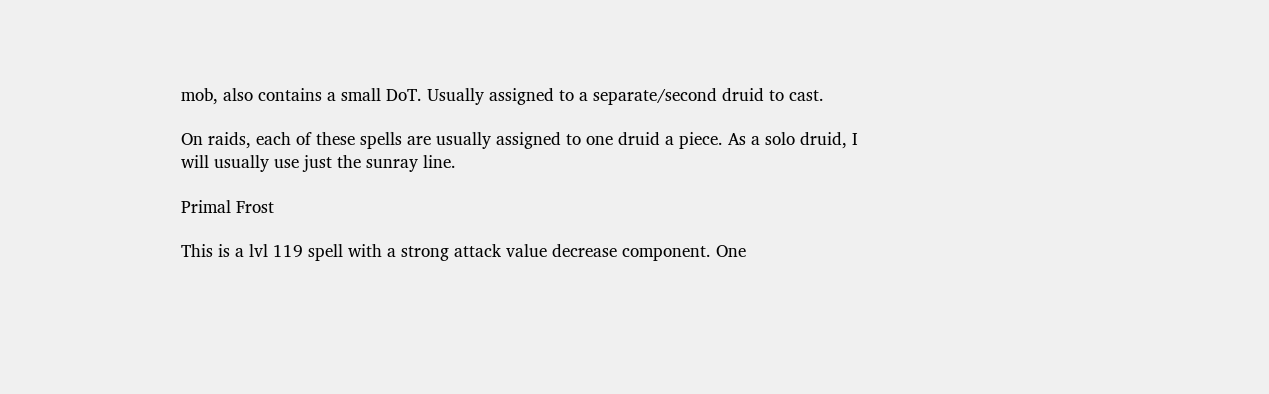mob, also contains a small DoT. Usually assigned to a separate/second druid to cast.

On raids, each of these spells are usually assigned to one druid a piece. As a solo druid, I will usually use just the sunray line.

Primal Frost

This is a lvl 119 spell with a strong attack value decrease component. One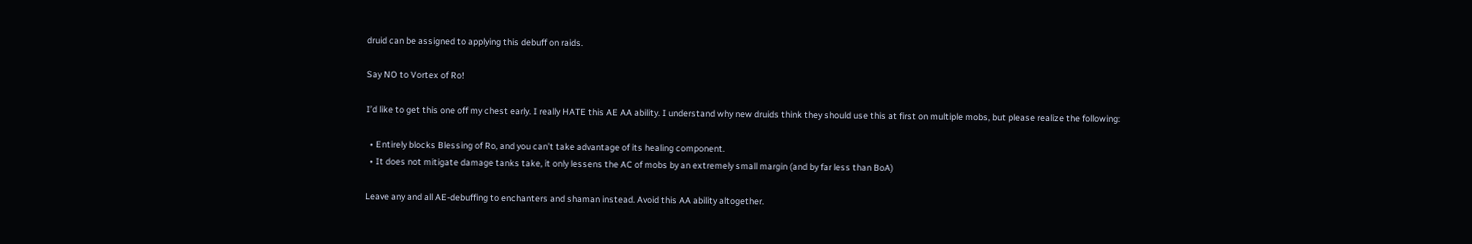druid can be assigned to applying this debuff on raids.

Say NO to Vortex of Ro!

I’d like to get this one off my chest early. I really HATE this AE AA ability. I understand why new druids think they should use this at first on multiple mobs, but please realize the following:

  • Entirely blocks Blessing of Ro, and you can’t take advantage of its healing component.
  • It does not mitigate damage tanks take, it only lessens the AC of mobs by an extremely small margin (and by far less than BoA)

Leave any and all AE-debuffing to enchanters and shaman instead. Avoid this AA ability altogether.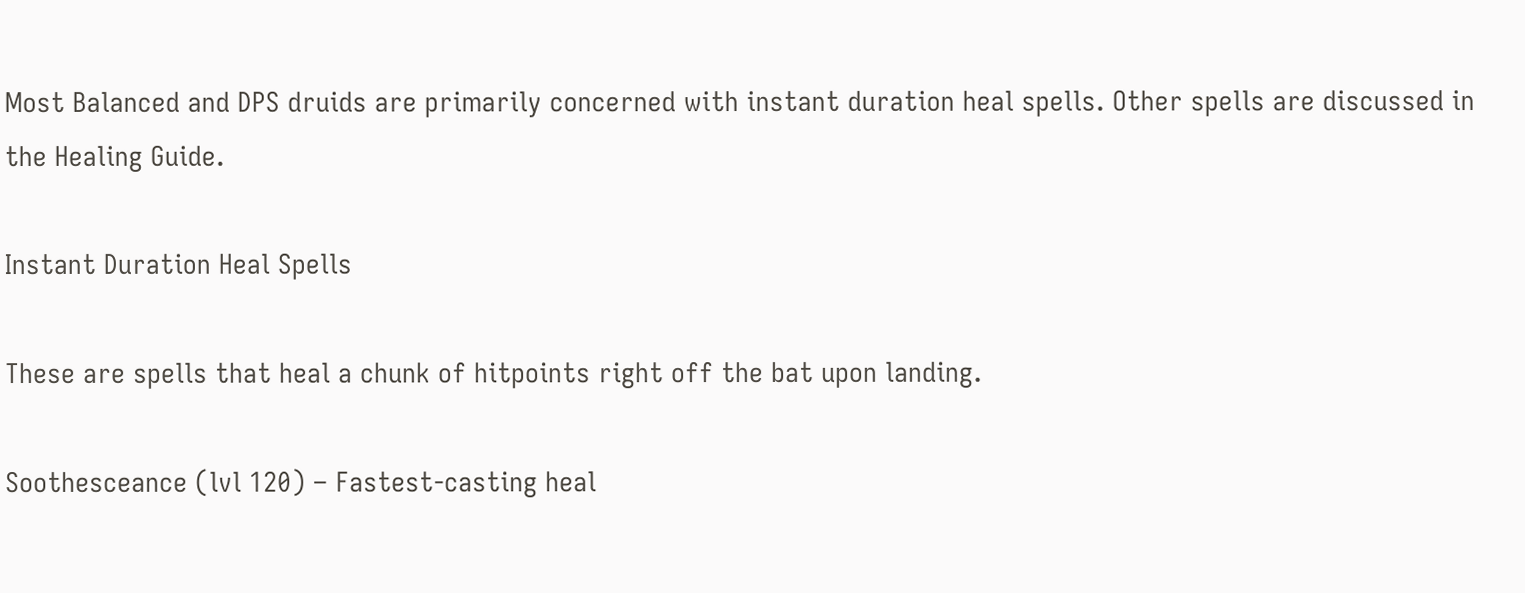Most Balanced and DPS druids are primarily concerned with instant duration heal spells. Other spells are discussed in the Healing Guide.

Instant Duration Heal Spells

These are spells that heal a chunk of hitpoints right off the bat upon landing.

Soothesceance (lvl 120) – Fastest-casting heal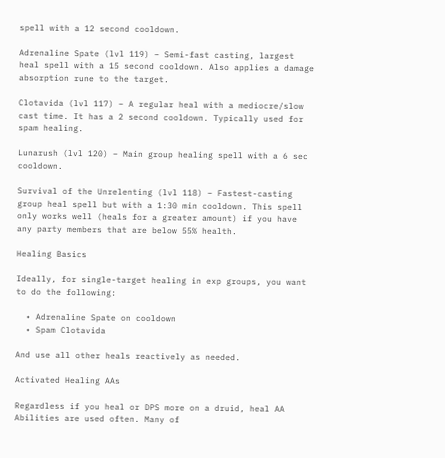spell with a 12 second cooldown.

Adrenaline Spate (lvl 119) – Semi-fast casting, largest heal spell with a 15 second cooldown. Also applies a damage absorption rune to the target.

Clotavida (lvl 117) – A regular heal with a mediocre/slow cast time. It has a 2 second cooldown. Typically used for spam healing.

Lunarush (lvl 120) – Main group healing spell with a 6 sec cooldown.

Survival of the Unrelenting (lvl 118) – Fastest-casting group heal spell but with a 1:30 min cooldown. This spell only works well (heals for a greater amount) if you have any party members that are below 55% health.

Healing Basics

Ideally, for single-target healing in exp groups, you want to do the following:

  • Adrenaline Spate on cooldown
  • Spam Clotavida

And use all other heals reactively as needed.

Activated Healing AAs

Regardless if you heal or DPS more on a druid, heal AA Abilities are used often. Many of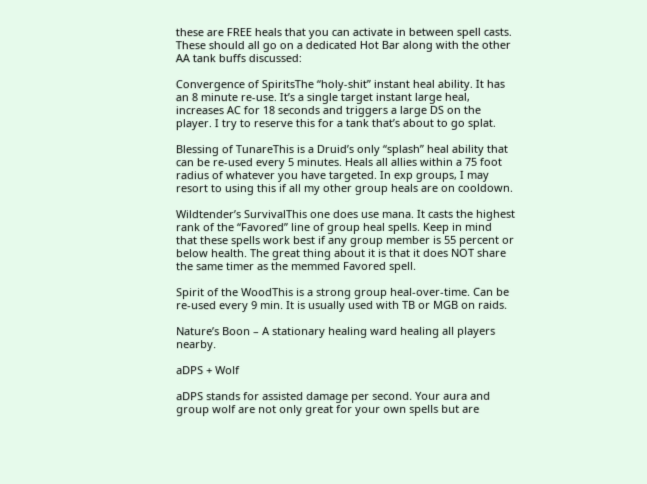these are FREE heals that you can activate in between spell casts. These should all go on a dedicated Hot Bar along with the other AA tank buffs discussed:

Convergence of SpiritsThe “holy-shit” instant heal ability. It has an 8 minute re-use. It’s a single target instant large heal, increases AC for 18 seconds and triggers a large DS on the player. I try to reserve this for a tank that’s about to go splat.

Blessing of TunareThis is a Druid’s only “splash” heal ability that can be re-used every 5 minutes. Heals all allies within a 75 foot radius of whatever you have targeted. In exp groups, I may resort to using this if all my other group heals are on cooldown.

Wildtender’s SurvivalThis one does use mana. It casts the highest rank of the “Favored” line of group heal spells. Keep in mind that these spells work best if any group member is 55 percent or below health. The great thing about it is that it does NOT share the same timer as the memmed Favored spell.

Spirit of the WoodThis is a strong group heal-over-time. Can be re-used every 9 min. It is usually used with TB or MGB on raids.

Nature’s Boon – A stationary healing ward healing all players nearby.

aDPS + Wolf

aDPS stands for assisted damage per second. Your aura and group wolf are not only great for your own spells but are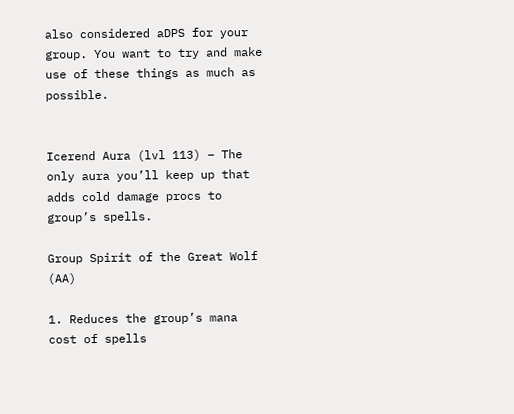also considered aDPS for your group. You want to try and make use of these things as much as possible.


Icerend Aura (lvl 113) – The only aura you’ll keep up that adds cold damage procs to group’s spells.

Group Spirit of the Great Wolf (AA)

1. Reduces the group’s mana cost of spells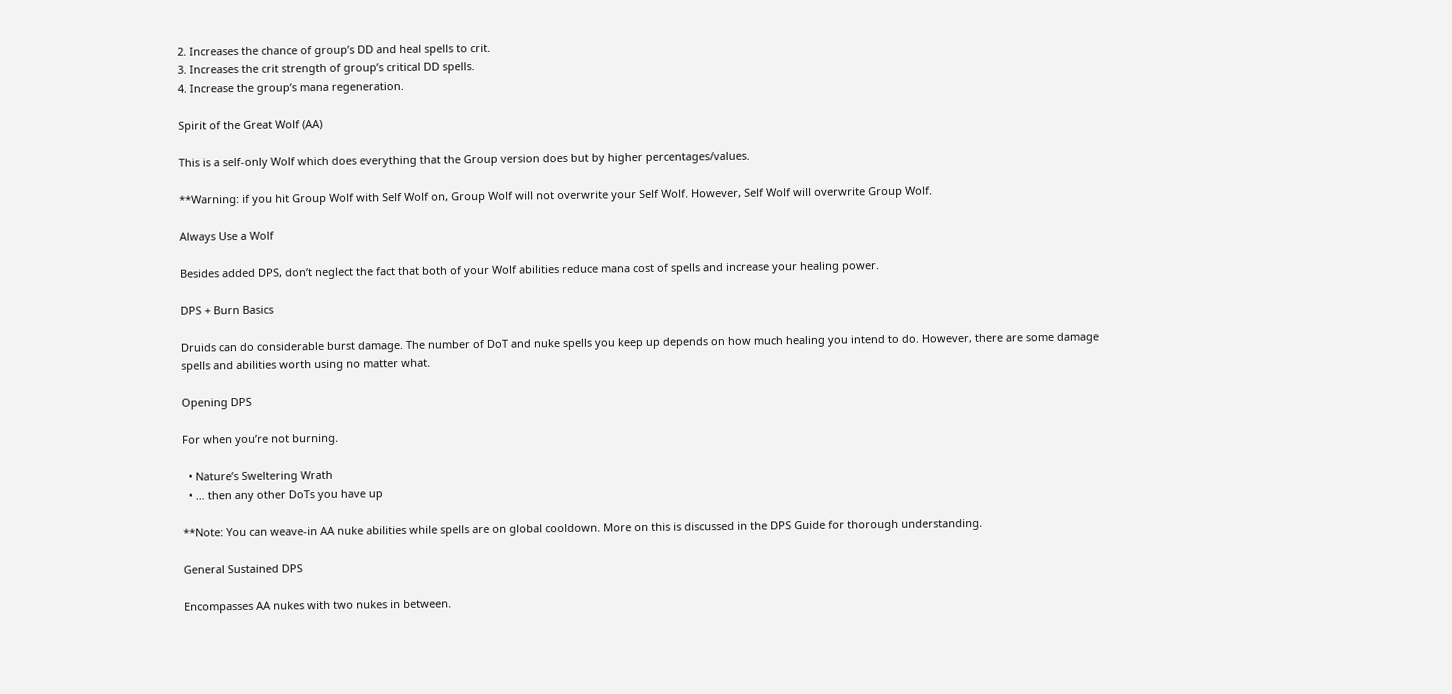2. Increases the chance of group’s DD and heal spells to crit.
3. Increases the crit strength of group’s critical DD spells.
4. Increase the group’s mana regeneration.

Spirit of the Great Wolf (AA)

This is a self-only Wolf which does everything that the Group version does but by higher percentages/values.

**Warning: if you hit Group Wolf with Self Wolf on, Group Wolf will not overwrite your Self Wolf. However, Self Wolf will overwrite Group Wolf.

Always Use a Wolf

Besides added DPS, don’t neglect the fact that both of your Wolf abilities reduce mana cost of spells and increase your healing power.

DPS + Burn Basics

Druids can do considerable burst damage. The number of DoT and nuke spells you keep up depends on how much healing you intend to do. However, there are some damage spells and abilities worth using no matter what.

Opening DPS

For when you’re not burning.

  • Nature’s Sweltering Wrath
  • … then any other DoTs you have up

**Note: You can weave-in AA nuke abilities while spells are on global cooldown. More on this is discussed in the DPS Guide for thorough understanding.

General Sustained DPS

Encompasses AA nukes with two nukes in between.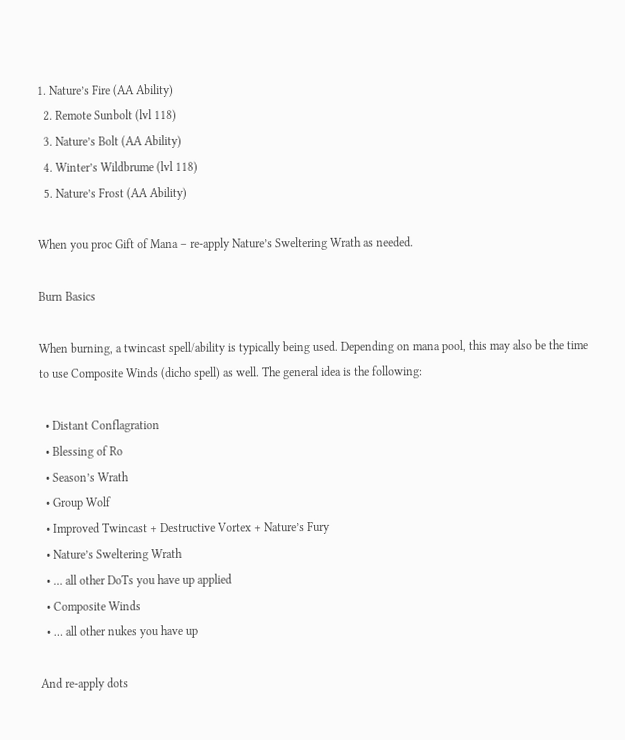1. Nature’s Fire (AA Ability)
  2. Remote Sunbolt (lvl 118)
  3. Nature’s Bolt (AA Ability)
  4. Winter’s Wildbrume (lvl 118)
  5. Nature’s Frost (AA Ability)

When you proc Gift of Mana – re-apply Nature’s Sweltering Wrath as needed.

Burn Basics

When burning, a twincast spell/ability is typically being used. Depending on mana pool, this may also be the time to use Composite Winds (dicho spell) as well. The general idea is the following:

  • Distant Conflagration
  • Blessing of Ro
  • Season’s Wrath
  • Group Wolf
  • Improved Twincast + Destructive Vortex + Nature’s Fury
  • Nature’s Sweltering Wrath
  • … all other DoTs you have up applied
  • Composite Winds
  • … all other nukes you have up

And re-apply dots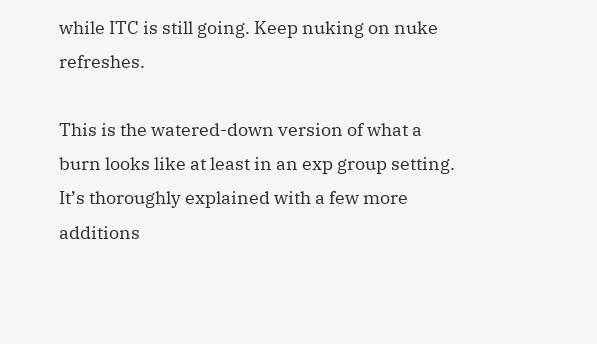while ITC is still going. Keep nuking on nuke refreshes.

This is the watered-down version of what a burn looks like at least in an exp group setting. It’s thoroughly explained with a few more additions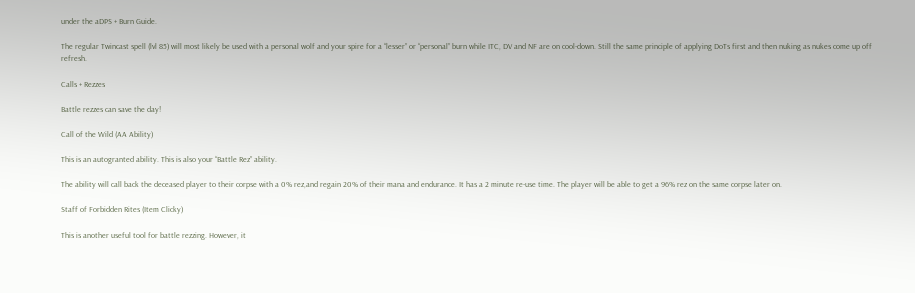under the aDPS + Burn Guide.

The regular Twincast spell (lvl 85) will most likely be used with a personal wolf and your spire for a “lesser” or “personal” burn while ITC, DV and NF are on cool-down. Still the same principle of applying DoTs first and then nuking as nukes come up off refresh.

Calls + Rezzes

Battle rezzes can save the day!

Call of the Wild (AA Ability)

This is an autogranted ability. This is also your “Battle Rez” ability.

The ability will call back the deceased player to their corpse with a 0% rez,and regain 20% of their mana and endurance. It has a 2 minute re-use time. The player will be able to get a 96% rez on the same corpse later on.

Staff of Forbidden Rites (Item Clicky)

This is another useful tool for battle rezzing. However, it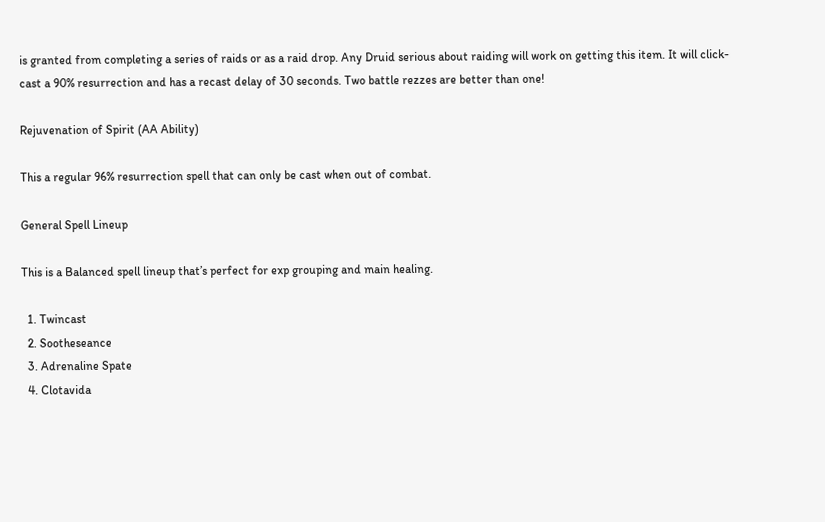is granted from completing a series of raids or as a raid drop. Any Druid serious about raiding will work on getting this item. It will click-cast a 90% resurrection and has a recast delay of 30 seconds. Two battle rezzes are better than one!

Rejuvenation of Spirit (AA Ability)

This a regular 96% resurrection spell that can only be cast when out of combat.

General Spell Lineup

This is a Balanced spell lineup that’s perfect for exp grouping and main healing.

  1. Twincast
  2. Sootheseance
  3. Adrenaline Spate
  4. Clotavida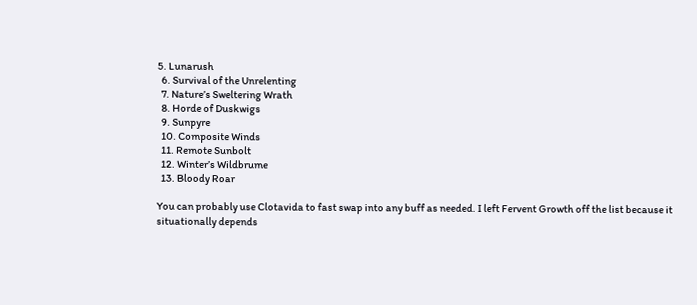5. Lunarush
  6. Survival of the Unrelenting
  7. Nature’s Sweltering Wrath
  8. Horde of Duskwigs
  9. Sunpyre
  10. Composite Winds
  11. Remote Sunbolt
  12. Winter’s Wildbrume
  13. Bloody Roar

You can probably use Clotavida to fast swap into any buff as needed. I left Fervent Growth off the list because it situationally depends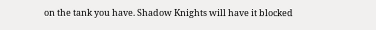on the tank you have. Shadow Knights will have it blocked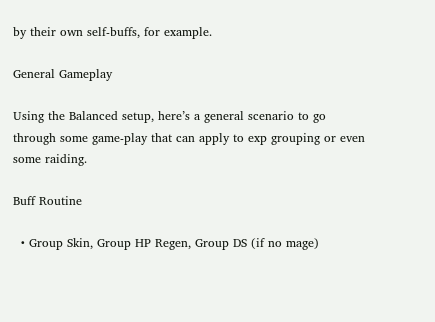by their own self-buffs, for example.

General Gameplay

Using the Balanced setup, here’s a general scenario to go through some game-play that can apply to exp grouping or even some raiding.

Buff Routine

  • Group Skin, Group HP Regen, Group DS (if no mage)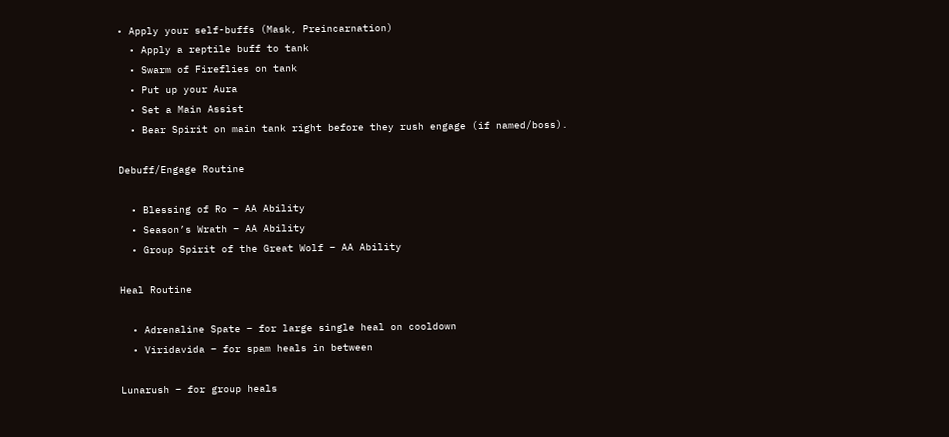• Apply your self-buffs (Mask, Preincarnation)
  • Apply a reptile buff to tank
  • Swarm of Fireflies on tank
  • Put up your Aura
  • Set a Main Assist
  • Bear Spirit on main tank right before they rush engage (if named/boss).

Debuff/Engage Routine

  • Blessing of Ro – AA Ability
  • Season’s Wrath – AA Ability
  • Group Spirit of the Great Wolf – AA Ability

Heal Routine

  • Adrenaline Spate – for large single heal on cooldown
  • Viridavida – for spam heals in between

Lunarush – for group heals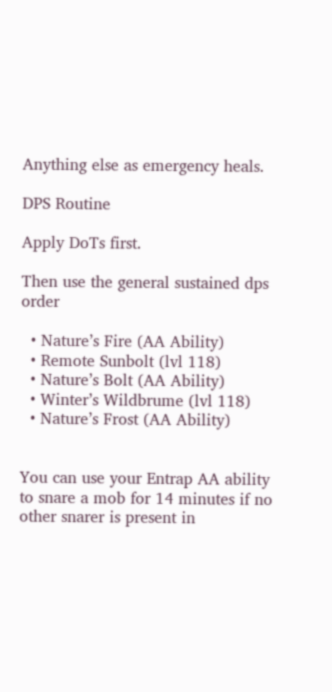Anything else as emergency heals.

DPS Routine

Apply DoTs first.

Then use the general sustained dps order

  • Nature’s Fire (AA Ability)
  • Remote Sunbolt (lvl 118)
  • Nature’s Bolt (AA Ability)
  • Winter’s Wildbrume (lvl 118)
  • Nature’s Frost (AA Ability)


You can use your Entrap AA ability to snare a mob for 14 minutes if no other snarer is present in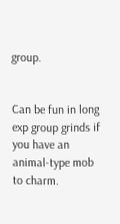group.


Can be fun in long exp group grinds if you have an animal-type mob to charm.